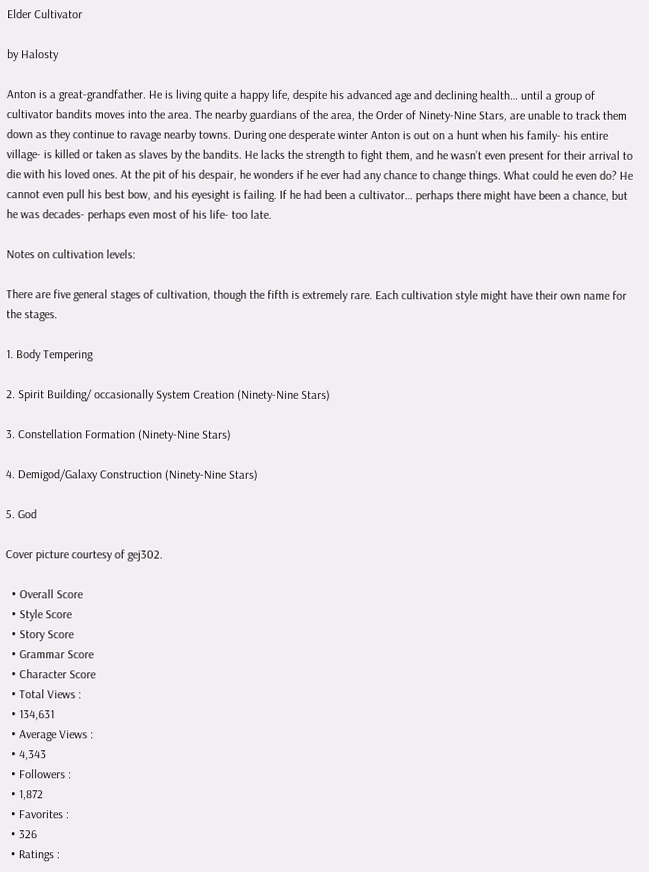Elder Cultivator

by Halosty

Anton is a great-grandfather. He is living quite a happy life, despite his advanced age and declining health… until a group of cultivator bandits moves into the area. The nearby guardians of the area, the Order of Ninety-Nine Stars, are unable to track them down as they continue to ravage nearby towns. During one desperate winter Anton is out on a hunt when his family- his entire village- is killed or taken as slaves by the bandits. He lacks the strength to fight them, and he wasn’t even present for their arrival to die with his loved ones. At the pit of his despair, he wonders if he ever had any chance to change things. What could he even do? He cannot even pull his best bow, and his eyesight is failing. If he had been a cultivator… perhaps there might have been a chance, but he was decades- perhaps even most of his life- too late.

Notes on cultivation levels:

There are five general stages of cultivation, though the fifth is extremely rare. Each cultivation style might have their own name for the stages.

1. Body Tempering

2. Spirit Building/ occasionally System Creation (Ninety-Nine Stars)

3. Constellation Formation (Ninety-Nine Stars)

4. Demigod/Galaxy Construction (Ninety-Nine Stars)

5. God

Cover picture courtesy of gej302.

  • Overall Score
  • Style Score
  • Story Score
  • Grammar Score
  • Character Score
  • Total Views :
  • 134,631
  • Average Views :
  • 4,343
  • Followers :
  • 1,872
  • Favorites :
  • 326
  • Ratings :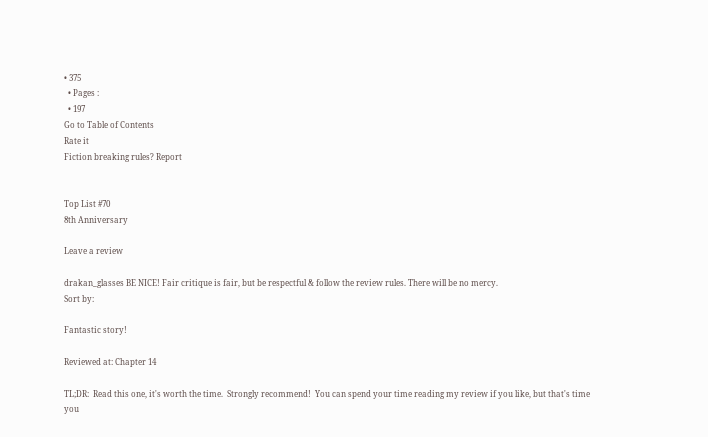• 375
  • Pages :
  • 197
Go to Table of Contents
Rate it
Fiction breaking rules? Report


Top List #70
8th Anniversary

Leave a review

drakan_glasses BE NICE! Fair critique is fair, but be respectful & follow the review rules. There will be no mercy.
Sort by:

Fantastic story!

Reviewed at: Chapter 14

TL;DR:  Read this one, it's worth the time.  Strongly recommend!  You can spend your time reading my review if you like, but that's time you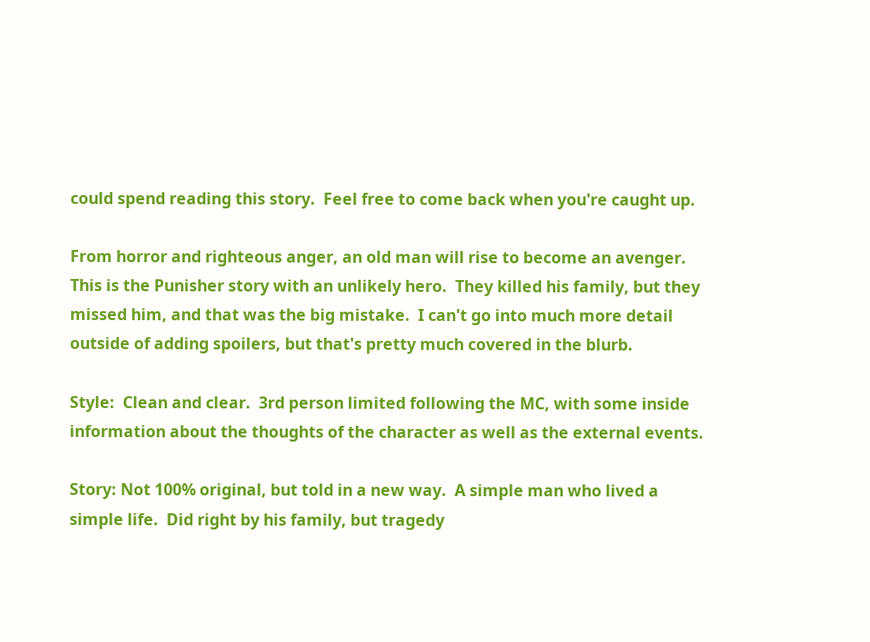could spend reading this story.  Feel free to come back when you're caught up.

From horror and righteous anger, an old man will rise to become an avenger.  This is the Punisher story with an unlikely hero.  They killed his family, but they missed him, and that was the big mistake.  I can't go into much more detail outside of adding spoilers, but that's pretty much covered in the blurb.

Style:  Clean and clear.  3rd person limited following the MC, with some inside information about the thoughts of the character as well as the external events.

Story: Not 100% original, but told in a new way.  A simple man who lived a simple life.  Did right by his family, but tragedy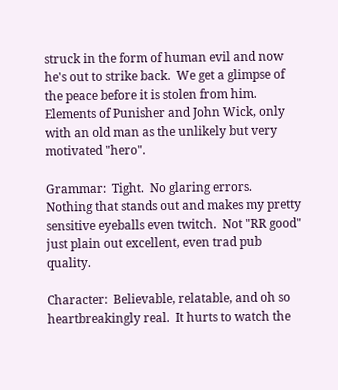struck in the form of human evil and now he's out to strike back.  We get a glimpse of the peace before it is stolen from him.  Elements of Punisher and John Wick, only with an old man as the unlikely but very motivated "hero".

Grammar:  Tight.  No glaring errors.  Nothing that stands out and makes my pretty sensitive eyeballs even twitch.  Not "RR good" just plain out excellent, even trad pub quality.

Character:  Believable, relatable, and oh so heartbreakingly real.  It hurts to watch the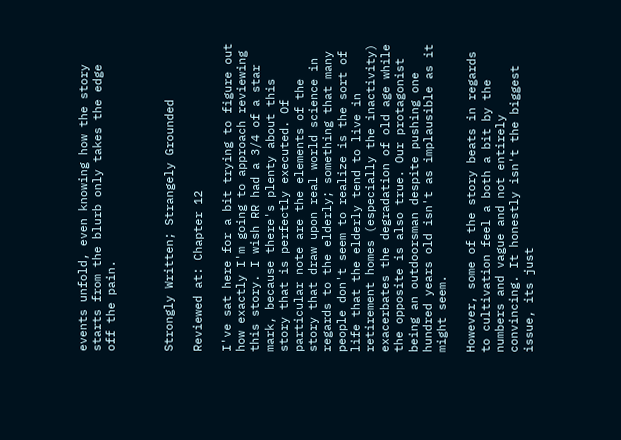events unfold, even knowing how the story starts from the blurb only takes the edge off the pain.



Strongly Written; Strangely Grounded

Reviewed at: Chapter 12

I've sat here for a bit trying to figure out how exactly I'm going to approach reviewing this story. I wish RR had a 3/4 of a star mark, because there's plenty about this story that is perfectly executed. Of particular note are the elements of the story that draw upon real world science in regards to the elderly; something that many people don't seem to realize is the sort of life that the elderly tend to live in retirement homes (especially the inactivity) exacerbates the degradation of old age while the opposite is also true. Our protagonist being an outdoorsman despite pushing one hundred years old isn't as implausible as it might seem.

However, some of the story beats in regards to cultivation feel a both a bit by the numbers and vague and not entirely convincing. It honestly isn't the biggest issue, its just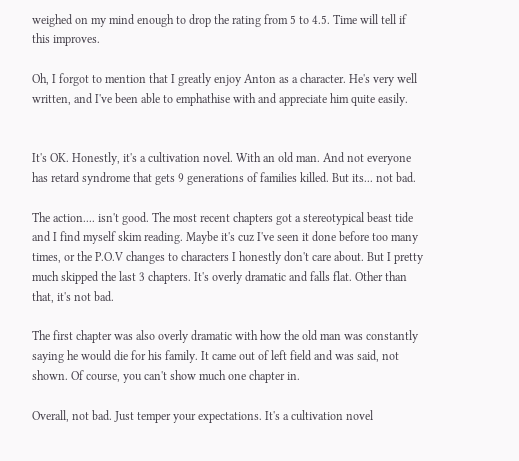weighed on my mind enough to drop the rating from 5 to 4.5. Time will tell if this improves.

Oh, I forgot to mention that I greatly enjoy Anton as a character. He's very well written, and I've been able to emphathise with and appreciate him quite easily.


It's OK. Honestly, it's a cultivation novel. With an old man. And not everyone has retard syndrome that gets 9 generations of families killed. But its... not bad.

The action.... isn't good. The most recent chapters got a stereotypical beast tide and I find myself skim reading. Maybe it's cuz I've seen it done before too many times, or the P.O.V changes to characters I honestly don't care about. But I pretty much skipped the last 3 chapters. It's overly dramatic and falls flat. Other than that, it's not bad.

The first chapter was also overly dramatic with how the old man was constantly saying he would die for his family. It came out of left field and was said, not shown. Of course, you can't show much one chapter in.

Overall, not bad. Just temper your expectations. It's a cultivation novel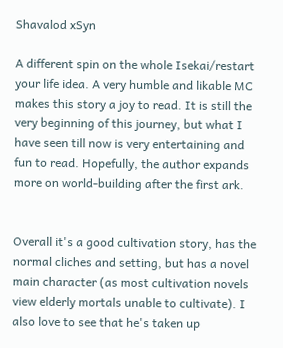Shavalod xSyn

A different spin on the whole Isekai/restart your life idea. A very humble and likable MC makes this story a joy to read. It is still the very beginning of this journey, but what I have seen till now is very entertaining and fun to read. Hopefully, the author expands more on world-building after the first ark.


Overall it's a good cultivation story, has the normal cliches and setting, but has a novel main character (as most cultivation novels view elderly mortals unable to cultivate). I also love to see that he's taken up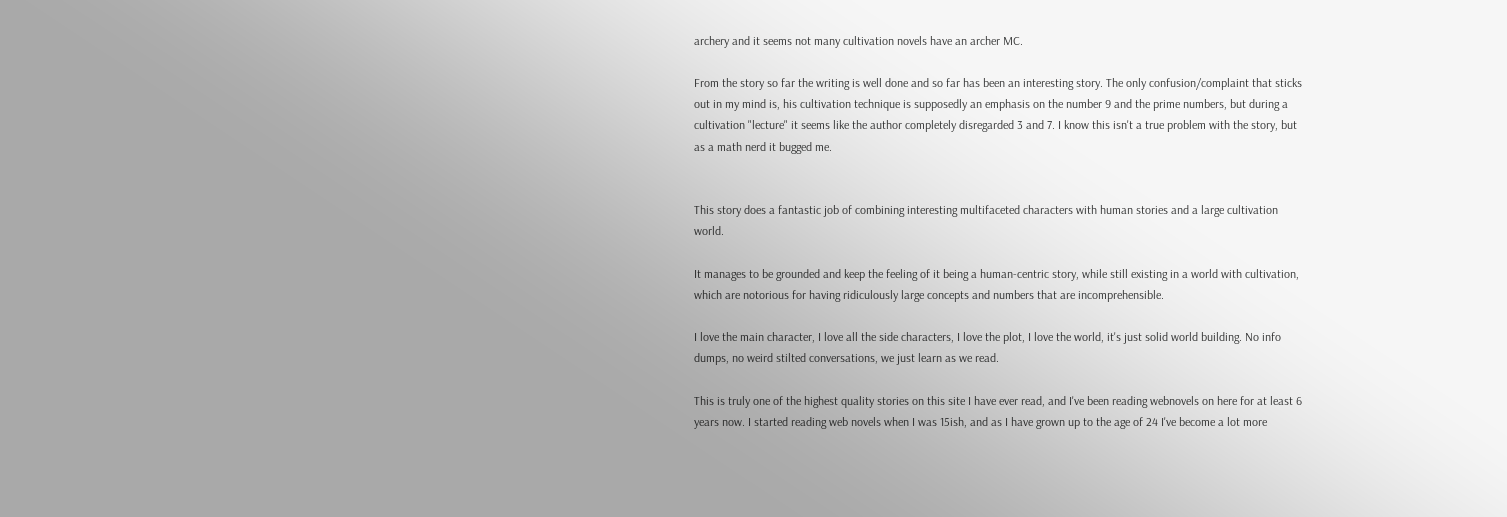archery and it seems not many cultivation novels have an archer MC.

From the story so far the writing is well done and so far has been an interesting story. The only confusion/complaint that sticks out in my mind is, his cultivation technique is supposedly an emphasis on the number 9 and the prime numbers, but during a cultivation "lecture" it seems like the author completely disregarded 3 and 7. I know this isn't a true problem with the story, but as a math nerd it bugged me.


This story does a fantastic job of combining interesting multifaceted characters with human stories and a large cultivation world.

It manages to be grounded and keep the feeling of it being a human-centric story, while still existing in a world with cultivation, which are notorious for having ridiculously large concepts and numbers that are incomprehensible.

I love the main character, I love all the side characters, I love the plot, I love the world, it's just solid world building. No info dumps, no weird stilted conversations, we just learn as we read.

This is truly one of the highest quality stories on this site I have ever read, and I've been reading webnovels on here for at least 6 years now. I started reading web novels when I was 15ish, and as I have grown up to the age of 24 I've become a lot more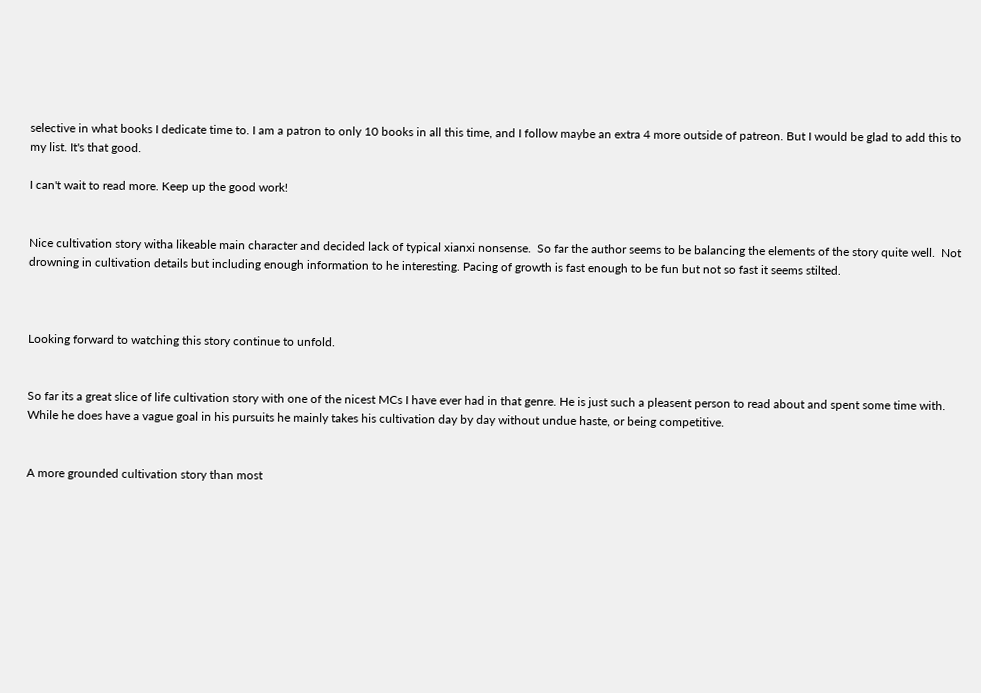selective in what books I dedicate time to. I am a patron to only 10 books in all this time, and I follow maybe an extra 4 more outside of patreon. But I would be glad to add this to my list. It's that good.

I can't wait to read more. Keep up the good work!


Nice cultivation story witha likeable main character and decided lack of typical xianxi nonsense.  So far the author seems to be balancing the elements of the story quite well.  Not drowning in cultivation details but including enough information to he interesting. Pacing of growth is fast enough to be fun but not so fast it seems stilted.



Looking forward to watching this story continue to unfold.


So far its a great slice of life cultivation story with one of the nicest MCs I have ever had in that genre. He is just such a pleasent person to read about and spent some time with. While he does have a vague goal in his pursuits he mainly takes his cultivation day by day without undue haste, or being competitive.


A more grounded cultivation story than most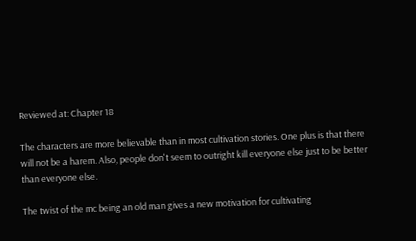Reviewed at: Chapter 18

The characters are more believable than in most cultivation stories. One plus is that there will not be a harem. Also, people don't seem to outright kill everyone else just to be better than everyone else.

The twist of the mc being an old man gives a new motivation for cultivating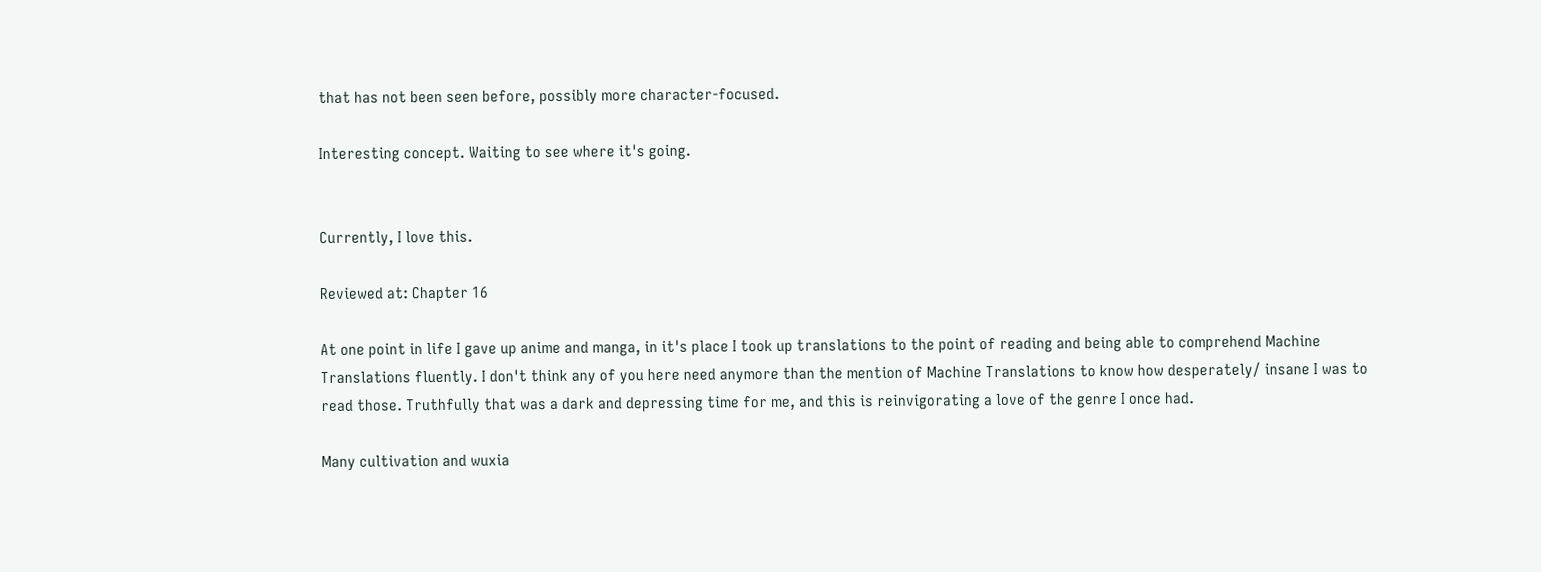that has not been seen before, possibly more character-focused.

Interesting concept. Waiting to see where it's going.


Currently, I love this.

Reviewed at: Chapter 16

At one point in life I gave up anime and manga, in it's place I took up translations to the point of reading and being able to comprehend Machine Translations fluently. I don't think any of you here need anymore than the mention of Machine Translations to know how desperately/ insane I was to read those. Truthfully that was a dark and depressing time for me, and this is reinvigorating a love of the genre I once had.

Many cultivation and wuxia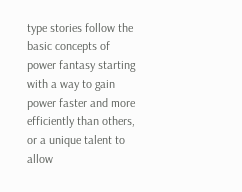type stories follow the basic concepts of power fantasy starting with a way to gain power faster and more efficiently than others, or a unique talent to allow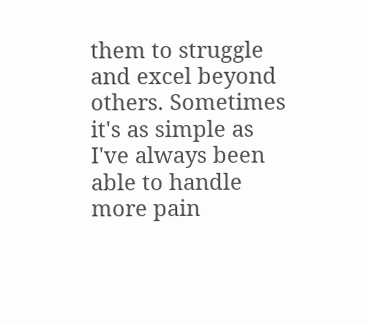them to struggle and excel beyond others. Sometimes it's as simple as I've always been able to handle more pain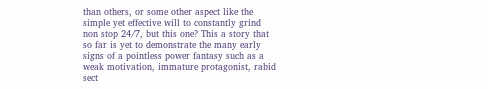than others, or some other aspect like the simple yet effective will to constantly grind non stop 24/7, but this one? This a story that so far is yet to demonstrate the many early signs of a pointless power fantasy such as a weak motivation, immature protagonist, rabid sect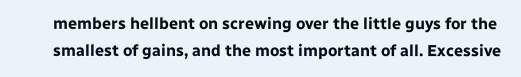members hellbent on screwing over the little guys for the smallest of gains, and the most important of all. Excessive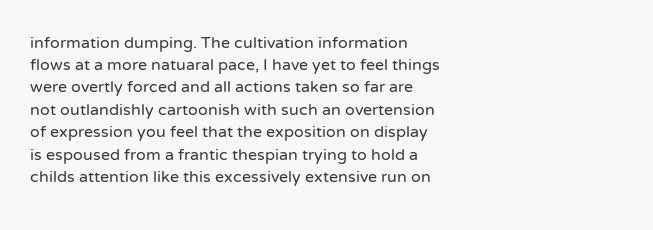information dumping. The cultivation information flows at a more natuaral pace, I have yet to feel things were overtly forced and all actions taken so far are not outlandishly cartoonish with such an overtension of expression you feel that the exposition on display is espoused from a frantic thespian trying to hold a childs attention like this excessively extensive run on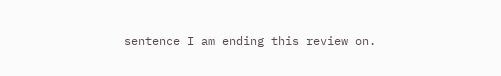sentence I am ending this review on.